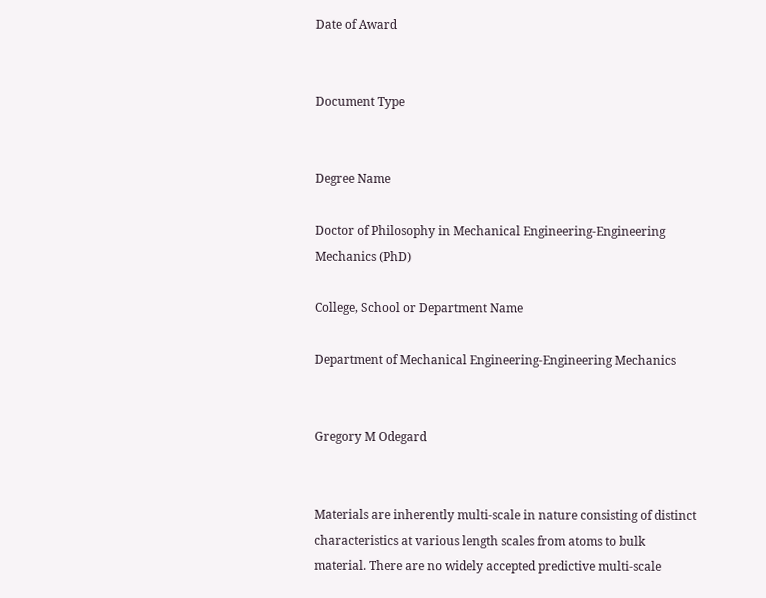Date of Award


Document Type


Degree Name

Doctor of Philosophy in Mechanical Engineering-Engineering Mechanics (PhD)

College, School or Department Name

Department of Mechanical Engineering-Engineering Mechanics


Gregory M Odegard


Materials are inherently multi-scale in nature consisting of distinct characteristics at various length scales from atoms to bulk material. There are no widely accepted predictive multi-scale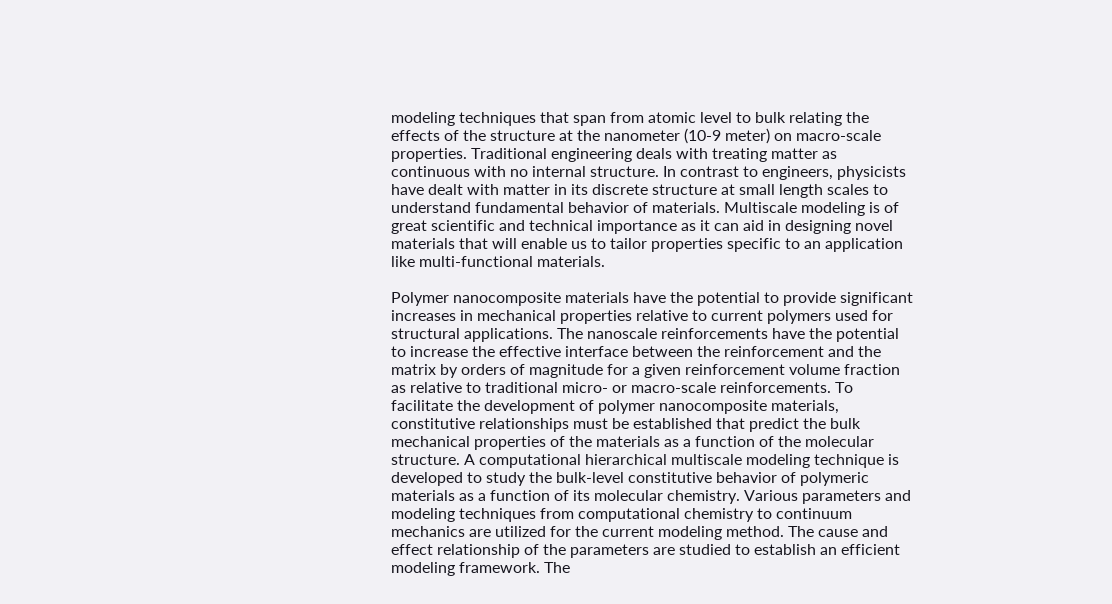modeling techniques that span from atomic level to bulk relating the effects of the structure at the nanometer (10-9 meter) on macro-scale properties. Traditional engineering deals with treating matter as continuous with no internal structure. In contrast to engineers, physicists have dealt with matter in its discrete structure at small length scales to understand fundamental behavior of materials. Multiscale modeling is of great scientific and technical importance as it can aid in designing novel materials that will enable us to tailor properties specific to an application like multi-functional materials.

Polymer nanocomposite materials have the potential to provide significant increases in mechanical properties relative to current polymers used for structural applications. The nanoscale reinforcements have the potential to increase the effective interface between the reinforcement and the matrix by orders of magnitude for a given reinforcement volume fraction as relative to traditional micro- or macro-scale reinforcements. To facilitate the development of polymer nanocomposite materials, constitutive relationships must be established that predict the bulk mechanical properties of the materials as a function of the molecular structure. A computational hierarchical multiscale modeling technique is developed to study the bulk-level constitutive behavior of polymeric materials as a function of its molecular chemistry. Various parameters and modeling techniques from computational chemistry to continuum mechanics are utilized for the current modeling method. The cause and effect relationship of the parameters are studied to establish an efficient modeling framework. The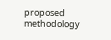proposed methodology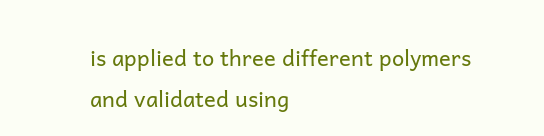is applied to three different polymers and validated using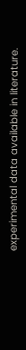experimental data available in literature.